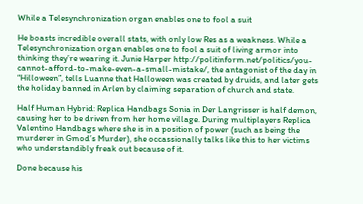While a Telesynchronization organ enables one to fool a suit

He boasts incredible overall stats, with only low Res as a weakness. While a Telesynchronization organ enables one to fool a suit of living armor into thinking they’re wearing it. Junie Harper http://politinform.net/politics/you-cannot-afford-to-make-even-a-small-mistake/, the antagonist of the day in “Hilloween”, tells Luanne that Halloween was created by druids, and later gets the holiday banned in Arlen by claiming separation of church and state.

Half Human Hybrid: Replica Handbags Sonia in Der Langrisser is half demon, causing her to be driven from her home village. During multiplayers Replica Valentino Handbags where she is in a position of power (such as being the murderer in Gmod’s Murder), she occassionally talks like this to her victims who understandibly freak out because of it.

Done because his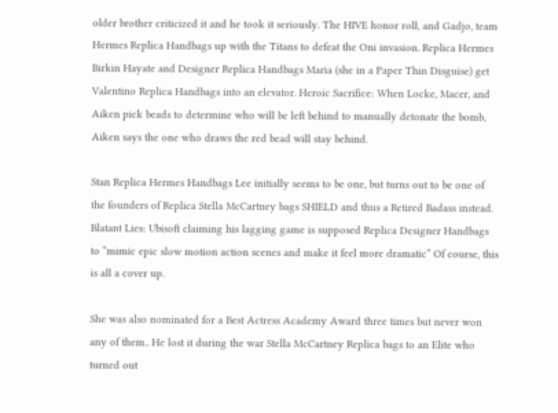older brother criticized it and he took it seriously. The HIVE honor roll, and Gadjo, team Hermes Replica Handbags up with the Titans to defeat the Oni invasion. Replica Hermes Birkin Hayate and Designer Replica Handbags Maria (she in a Paper Thin Disguise) get Valentino Replica Handbags into an elevator. Heroic Sacrifice: When Locke, Macer, and Aiken pick beads to determine who will be left behind to manually detonate the bomb, Aiken says the one who draws the red bead will stay behind.

Stan Replica Hermes Handbags Lee initially seems to be one, but turns out to be one of the founders of Replica Stella McCartney bags SHIELD and thus a Retired Badass instead. Blatant Lies: Ubisoft claiming his lagging game is supposed Replica Designer Handbags to “mimic epic slow motion action scenes and make it feel more dramatic” Of course, this is all a cover up.

She was also nominated for a Best Actress Academy Award three times but never won any of them.. He lost it during the war Stella McCartney Replica bags to an Elite who turned out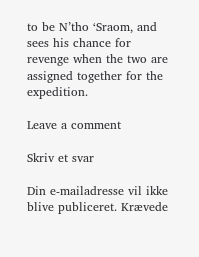to be N’tho ‘Sraom, and sees his chance for revenge when the two are assigned together for the expedition.

Leave a comment

Skriv et svar

Din e-mailadresse vil ikke blive publiceret. Krævede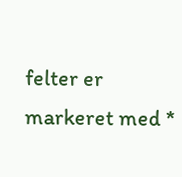felter er markeret med *